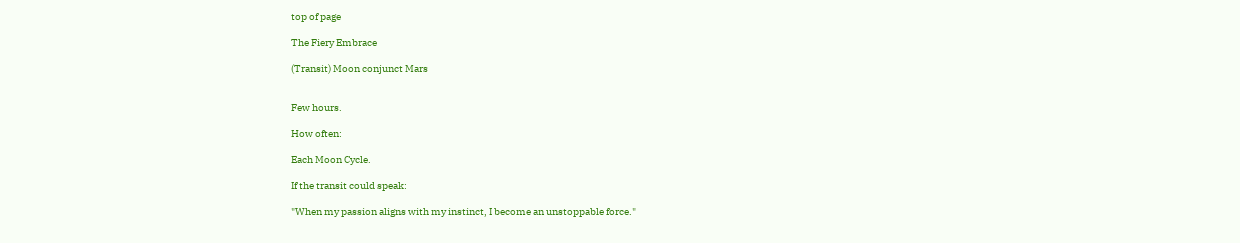top of page

The Fiery Embrace

(Transit) Moon conjunct Mars


Few hours.

How often:

Each Moon Cycle.

If the transit could speak:

"When my passion aligns with my instinct, I become an unstoppable force."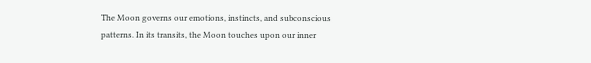The Moon governs our emotions, instincts, and subconscious patterns. In its transits, the Moon touches upon our inner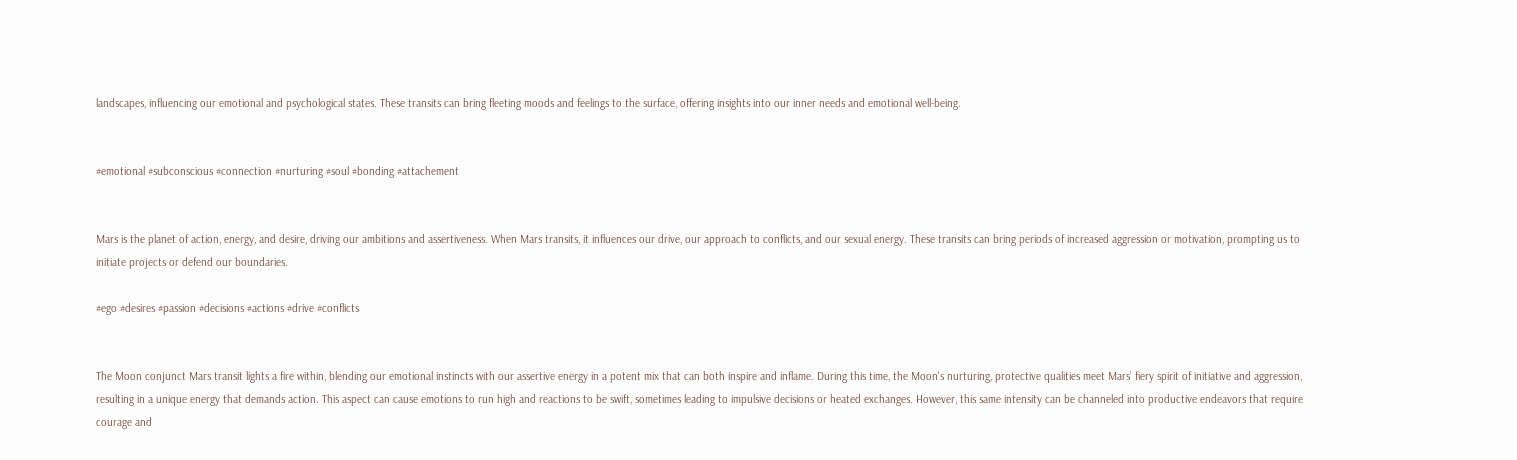landscapes, influencing our emotional and psychological states. These transits can bring fleeting moods and feelings to the surface, offering insights into our inner needs and emotional well-being.


#emotional #subconscious #connection #nurturing #soul #bonding #attachement


Mars is the planet of action, energy, and desire, driving our ambitions and assertiveness. When Mars transits, it influences our drive, our approach to conflicts, and our sexual energy. These transits can bring periods of increased aggression or motivation, prompting us to initiate projects or defend our boundaries.

#ego #desires #passion #decisions #actions #drive #conflicts


The Moon conjunct Mars transit lights a fire within, blending our emotional instincts with our assertive energy in a potent mix that can both inspire and inflame. During this time, the Moon's nurturing, protective qualities meet Mars’ fiery spirit of initiative and aggression, resulting in a unique energy that demands action. This aspect can cause emotions to run high and reactions to be swift, sometimes leading to impulsive decisions or heated exchanges. However, this same intensity can be channeled into productive endeavors that require courage and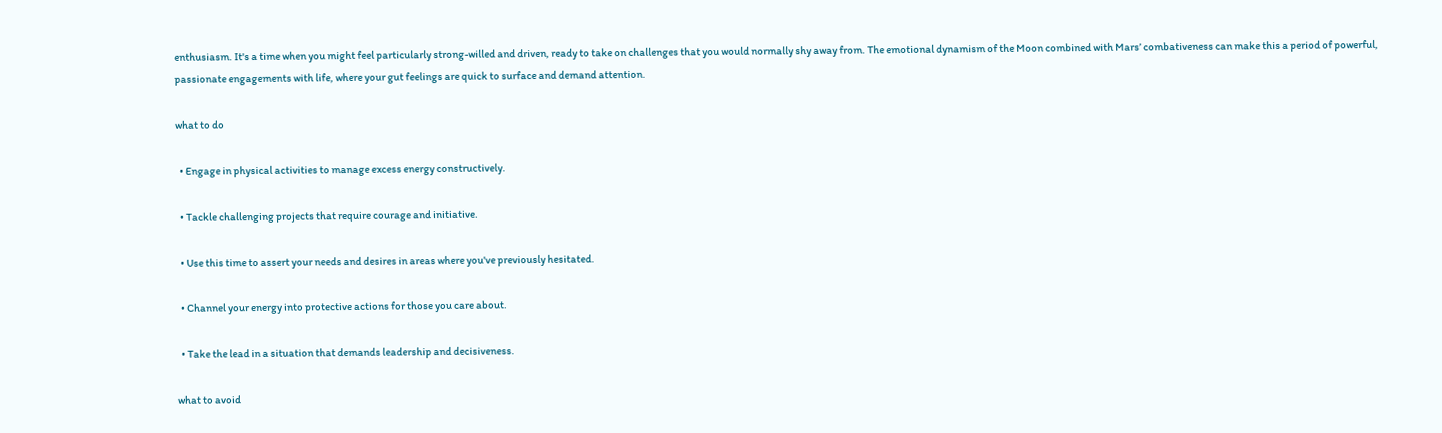enthusiasm. It's a time when you might feel particularly strong-willed and driven, ready to take on challenges that you would normally shy away from. The emotional dynamism of the Moon combined with Mars’ combativeness can make this a period of powerful, passionate engagements with life, where your gut feelings are quick to surface and demand attention.

what to do

  • Engage in physical activities to manage excess energy constructively.

  • Tackle challenging projects that require courage and initiative.

  • Use this time to assert your needs and desires in areas where you've previously hesitated.

  • Channel your energy into protective actions for those you care about.

  • Take the lead in a situation that demands leadership and decisiveness.

what to avoid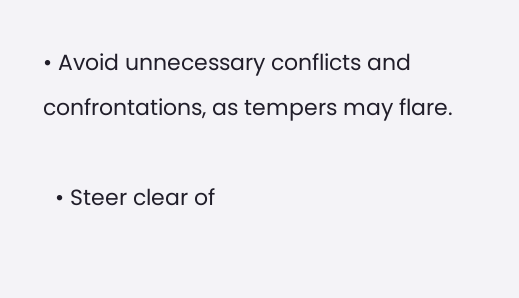• Avoid unnecessary conflicts and confrontations, as tempers may flare.

  • Steer clear of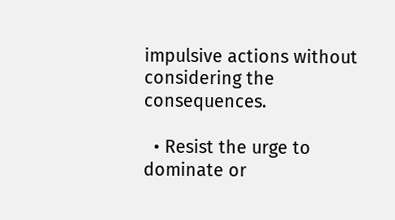impulsive actions without considering the consequences.

  • Resist the urge to dominate or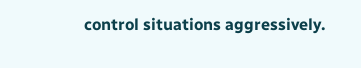control situations aggressively.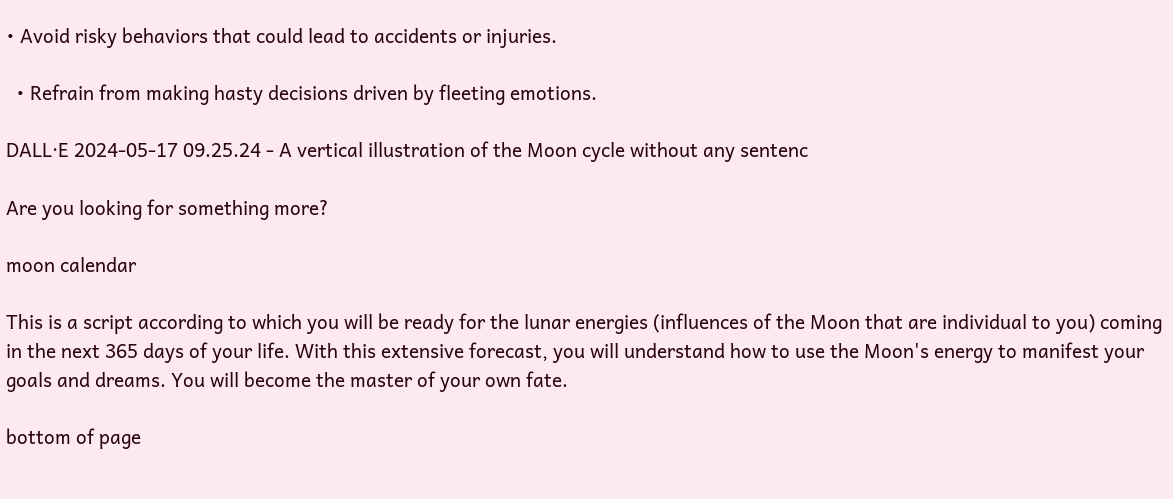• Avoid risky behaviors that could lead to accidents or injuries.

  • Refrain from making hasty decisions driven by fleeting emotions.

DALL·E 2024-05-17 09.25.24 - A vertical illustration of the Moon cycle without any sentenc

Are you looking for something more?

moon calendar

This is a script according to which you will be ready for the lunar energies (influences of the Moon that are individual to you) coming in the next 365 days of your life. With this extensive forecast, you will understand how to use the Moon's energy to manifest your goals and dreams. You will become the master of your own fate.

bottom of page